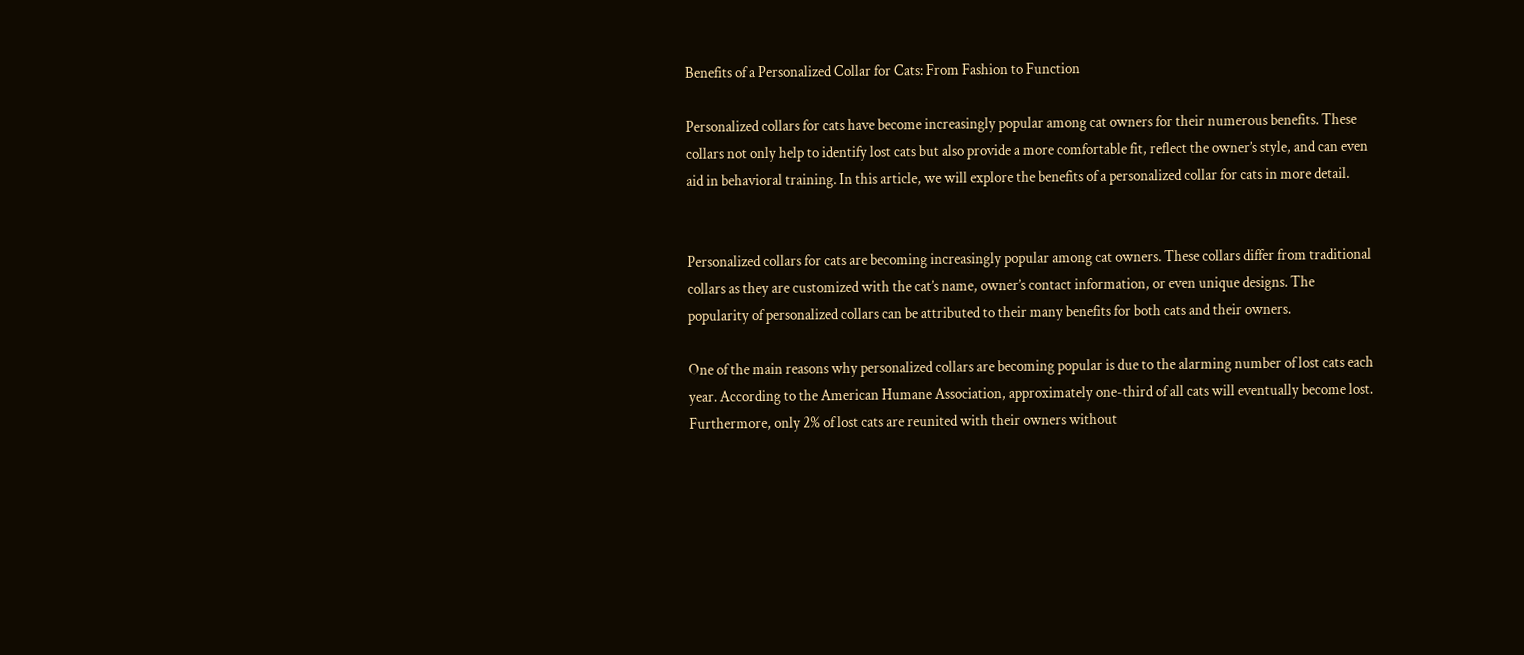Benefits of a Personalized Collar for Cats: From Fashion to Function

Personalized collars for cats have become increasingly popular among cat owners for their numerous benefits. These collars not only help to identify lost cats but also provide a more comfortable fit, reflect the owner’s style, and can even aid in behavioral training. In this article, we will explore the benefits of a personalized collar for cats in more detail.


Personalized collars for cats are becoming increasingly popular among cat owners. These collars differ from traditional collars as they are customized with the cat’s name, owner’s contact information, or even unique designs. The popularity of personalized collars can be attributed to their many benefits for both cats and their owners.

One of the main reasons why personalized collars are becoming popular is due to the alarming number of lost cats each year. According to the American Humane Association, approximately one-third of all cats will eventually become lost. Furthermore, only 2% of lost cats are reunited with their owners without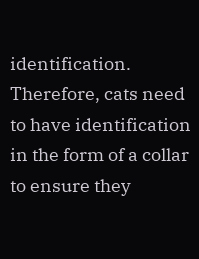identification. Therefore, cats need to have identification in the form of a collar to ensure they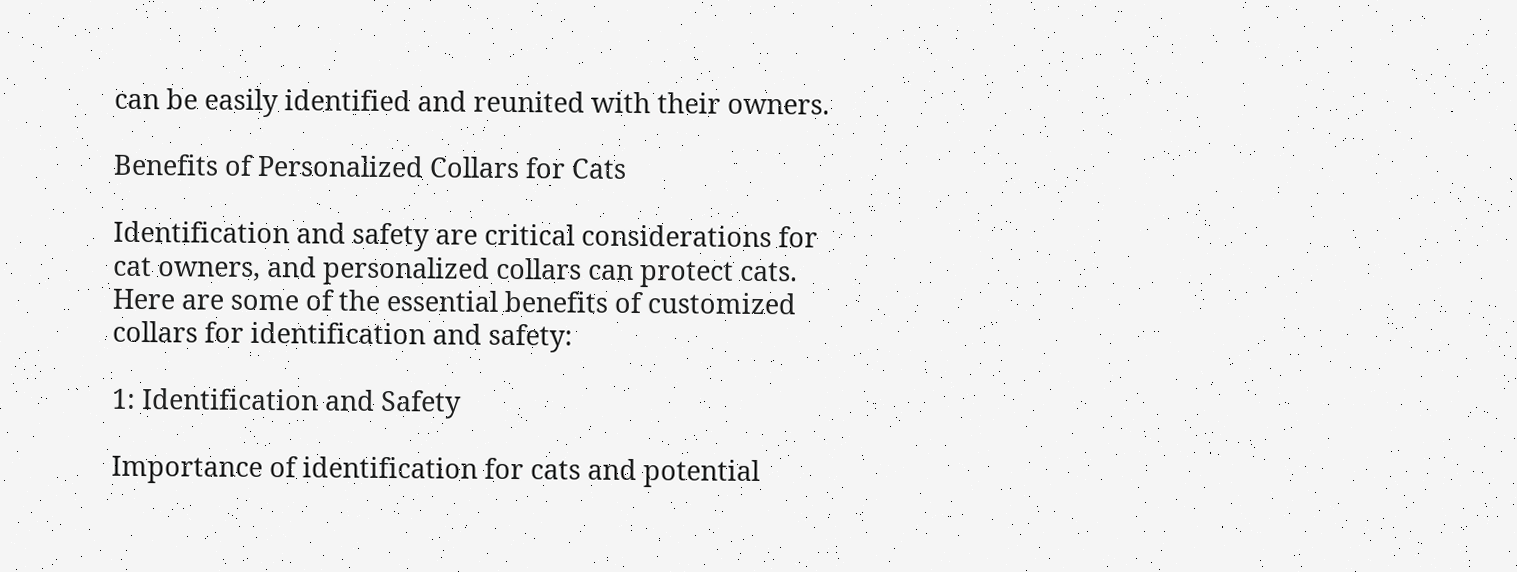can be easily identified and reunited with their owners.

Benefits of Personalized Collars for Cats

Identification and safety are critical considerations for cat owners, and personalized collars can protect cats. Here are some of the essential benefits of customized collars for identification and safety:

1: Identification and Safety

Importance of identification for cats and potential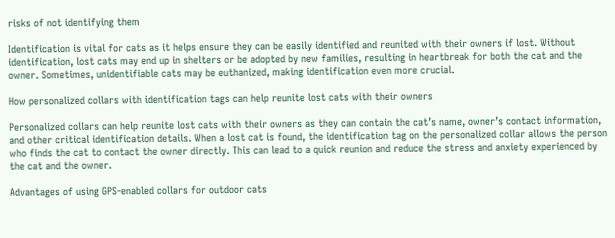risks of not identifying them

Identification is vital for cats as it helps ensure they can be easily identified and reunited with their owners if lost. Without identification, lost cats may end up in shelters or be adopted by new families, resulting in heartbreak for both the cat and the owner. Sometimes, unidentifiable cats may be euthanized, making identification even more crucial.

How personalized collars with identification tags can help reunite lost cats with their owners

Personalized collars can help reunite lost cats with their owners as they can contain the cat’s name, owner’s contact information, and other critical identification details. When a lost cat is found, the identification tag on the personalized collar allows the person who finds the cat to contact the owner directly. This can lead to a quick reunion and reduce the stress and anxiety experienced by the cat and the owner.

Advantages of using GPS-enabled collars for outdoor cats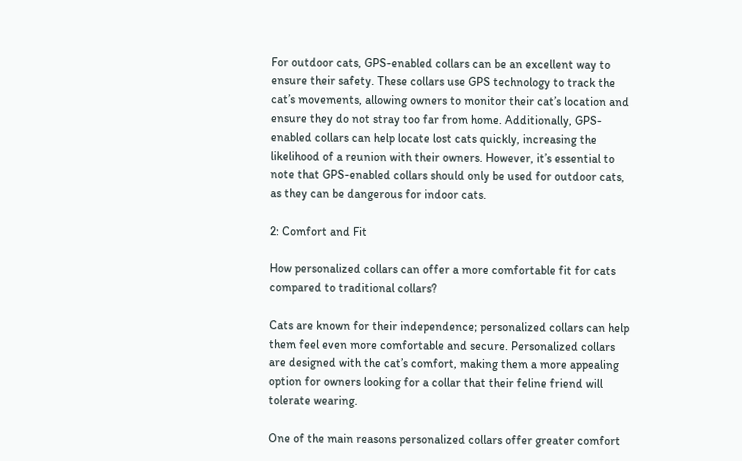For outdoor cats, GPS-enabled collars can be an excellent way to ensure their safety. These collars use GPS technology to track the cat’s movements, allowing owners to monitor their cat’s location and ensure they do not stray too far from home. Additionally, GPS-enabled collars can help locate lost cats quickly, increasing the likelihood of a reunion with their owners. However, it’s essential to note that GPS-enabled collars should only be used for outdoor cats, as they can be dangerous for indoor cats.

2: Comfort and Fit

How personalized collars can offer a more comfortable fit for cats compared to traditional collars?

Cats are known for their independence; personalized collars can help them feel even more comfortable and secure. Personalized collars are designed with the cat’s comfort, making them a more appealing option for owners looking for a collar that their feline friend will tolerate wearing.

One of the main reasons personalized collars offer greater comfort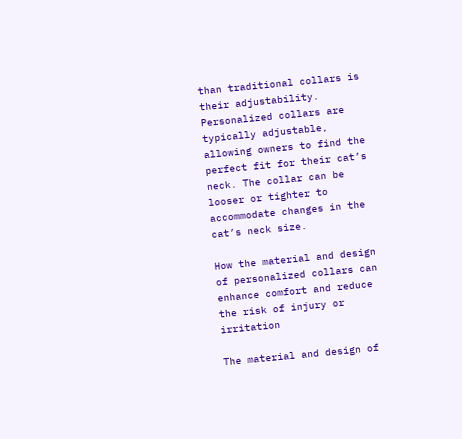than traditional collars is their adjustability. Personalized collars are typically adjustable, allowing owners to find the perfect fit for their cat’s neck. The collar can be looser or tighter to accommodate changes in the cat’s neck size.

How the material and design of personalized collars can enhance comfort and reduce the risk of injury or irritation

The material and design of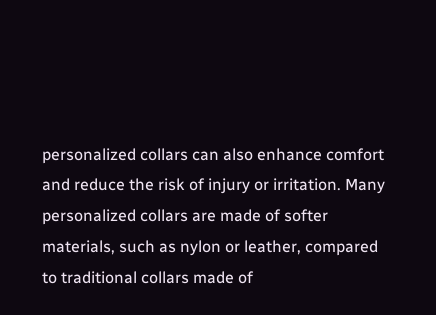personalized collars can also enhance comfort and reduce the risk of injury or irritation. Many personalized collars are made of softer materials, such as nylon or leather, compared to traditional collars made of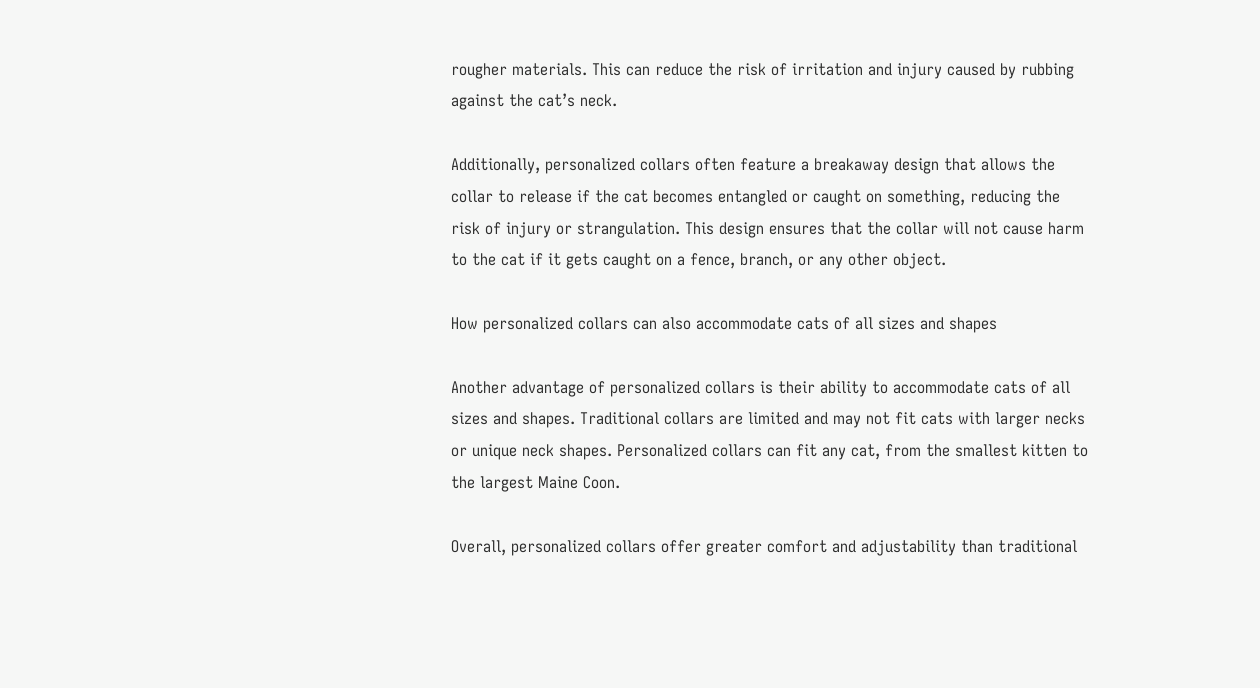rougher materials. This can reduce the risk of irritation and injury caused by rubbing against the cat’s neck.

Additionally, personalized collars often feature a breakaway design that allows the collar to release if the cat becomes entangled or caught on something, reducing the risk of injury or strangulation. This design ensures that the collar will not cause harm to the cat if it gets caught on a fence, branch, or any other object.

How personalized collars can also accommodate cats of all sizes and shapes

Another advantage of personalized collars is their ability to accommodate cats of all sizes and shapes. Traditional collars are limited and may not fit cats with larger necks or unique neck shapes. Personalized collars can fit any cat, from the smallest kitten to the largest Maine Coon.

Overall, personalized collars offer greater comfort and adjustability than traditional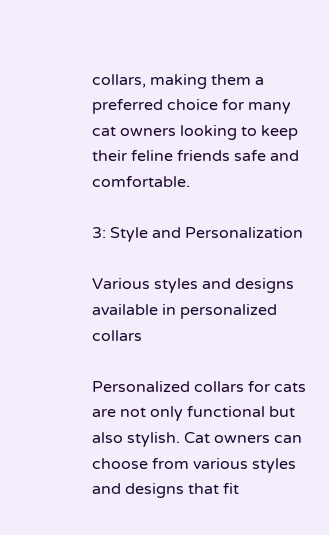collars, making them a preferred choice for many cat owners looking to keep their feline friends safe and comfortable.

3: Style and Personalization

Various styles and designs available in personalized collars

Personalized collars for cats are not only functional but also stylish. Cat owners can choose from various styles and designs that fit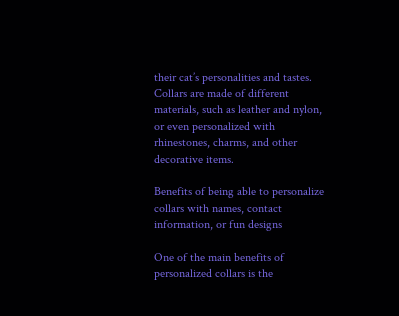their cat’s personalities and tastes. Collars are made of different materials, such as leather and nylon, or even personalized with rhinestones, charms, and other decorative items.

Benefits of being able to personalize collars with names, contact information, or fun designs

One of the main benefits of personalized collars is the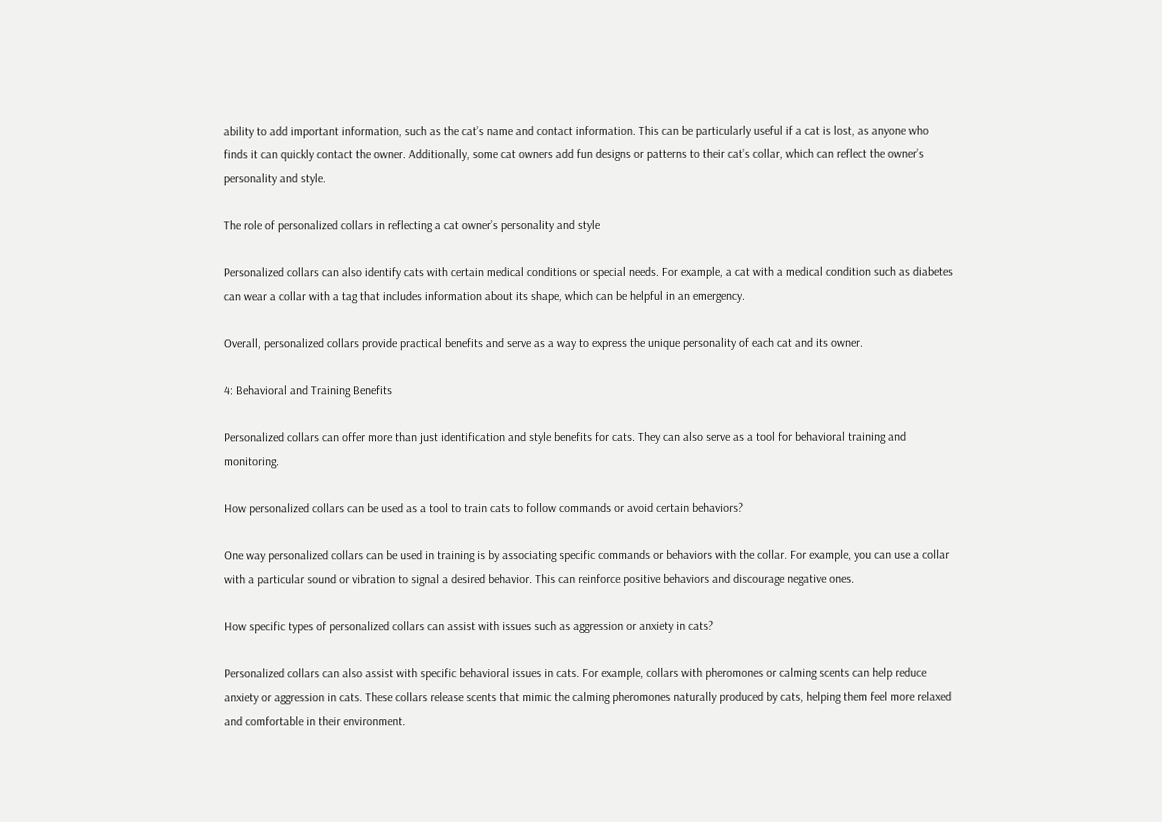ability to add important information, such as the cat’s name and contact information. This can be particularly useful if a cat is lost, as anyone who finds it can quickly contact the owner. Additionally, some cat owners add fun designs or patterns to their cat’s collar, which can reflect the owner’s personality and style.

The role of personalized collars in reflecting a cat owner’s personality and style

Personalized collars can also identify cats with certain medical conditions or special needs. For example, a cat with a medical condition such as diabetes can wear a collar with a tag that includes information about its shape, which can be helpful in an emergency.

Overall, personalized collars provide practical benefits and serve as a way to express the unique personality of each cat and its owner.

4: Behavioral and Training Benefits

Personalized collars can offer more than just identification and style benefits for cats. They can also serve as a tool for behavioral training and monitoring.

How personalized collars can be used as a tool to train cats to follow commands or avoid certain behaviors?

One way personalized collars can be used in training is by associating specific commands or behaviors with the collar. For example, you can use a collar with a particular sound or vibration to signal a desired behavior. This can reinforce positive behaviors and discourage negative ones.

How specific types of personalized collars can assist with issues such as aggression or anxiety in cats?

Personalized collars can also assist with specific behavioral issues in cats. For example, collars with pheromones or calming scents can help reduce anxiety or aggression in cats. These collars release scents that mimic the calming pheromones naturally produced by cats, helping them feel more relaxed and comfortable in their environment.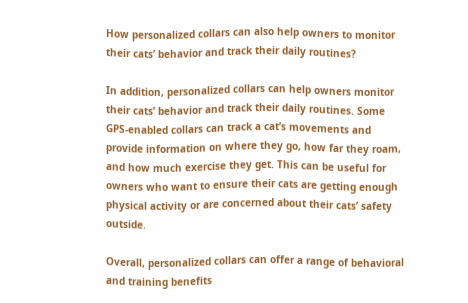How personalized collars can also help owners to monitor their cats’ behavior and track their daily routines?

In addition, personalized collars can help owners monitor their cats’ behavior and track their daily routines. Some GPS-enabled collars can track a cat’s movements and provide information on where they go, how far they roam, and how much exercise they get. This can be useful for owners who want to ensure their cats are getting enough physical activity or are concerned about their cats’ safety outside.

Overall, personalized collars can offer a range of behavioral and training benefits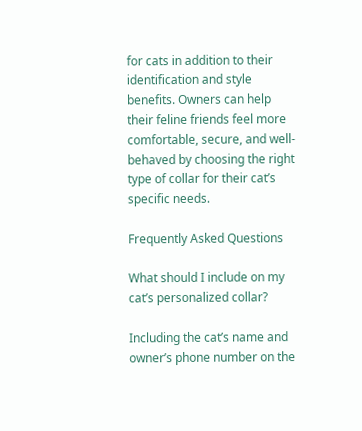for cats in addition to their identification and style benefits. Owners can help their feline friends feel more comfortable, secure, and well-behaved by choosing the right type of collar for their cat’s specific needs.

Frequently Asked Questions

What should I include on my cat’s personalized collar?

Including the cat’s name and owner’s phone number on the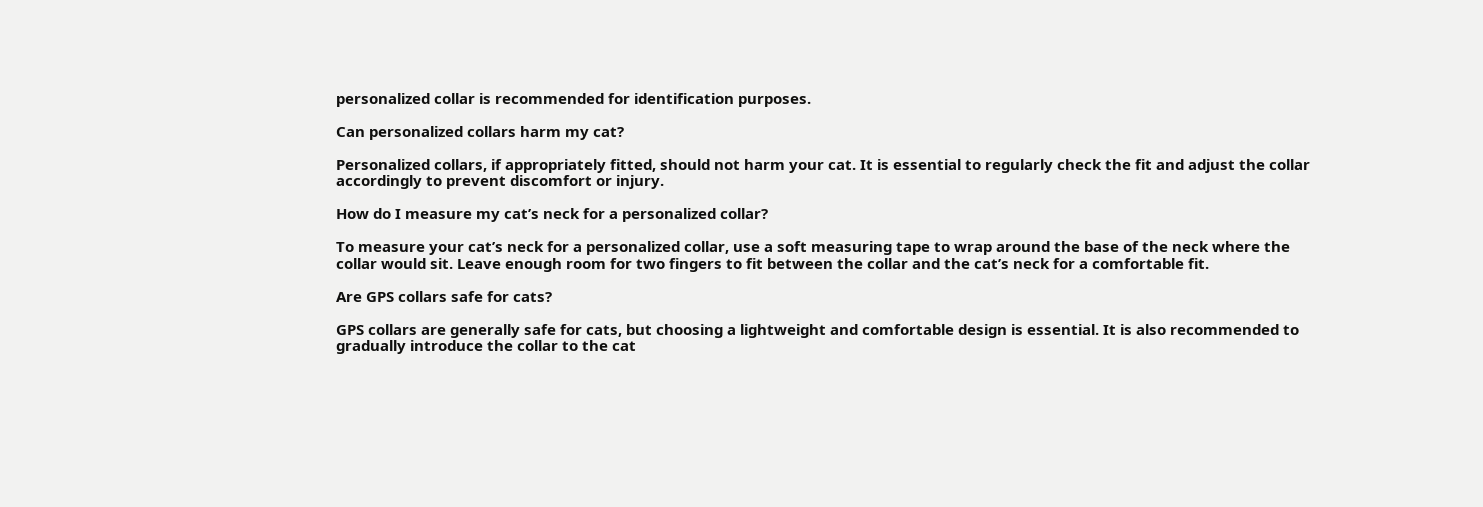personalized collar is recommended for identification purposes.

Can personalized collars harm my cat?

Personalized collars, if appropriately fitted, should not harm your cat. It is essential to regularly check the fit and adjust the collar accordingly to prevent discomfort or injury.

How do I measure my cat’s neck for a personalized collar?

To measure your cat’s neck for a personalized collar, use a soft measuring tape to wrap around the base of the neck where the collar would sit. Leave enough room for two fingers to fit between the collar and the cat’s neck for a comfortable fit.

Are GPS collars safe for cats?

GPS collars are generally safe for cats, but choosing a lightweight and comfortable design is essential. It is also recommended to gradually introduce the collar to the cat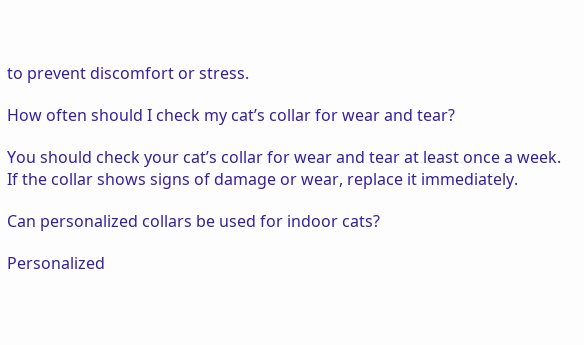to prevent discomfort or stress.

How often should I check my cat’s collar for wear and tear?

You should check your cat’s collar for wear and tear at least once a week. If the collar shows signs of damage or wear, replace it immediately.

Can personalized collars be used for indoor cats?

Personalized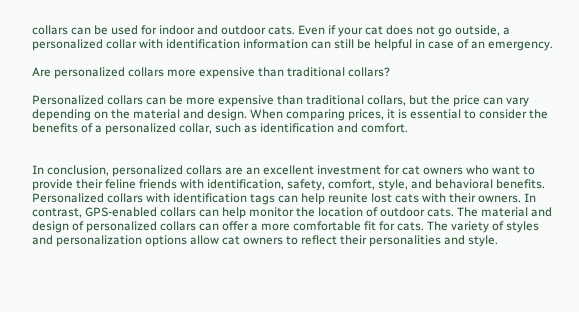collars can be used for indoor and outdoor cats. Even if your cat does not go outside, a personalized collar with identification information can still be helpful in case of an emergency.

Are personalized collars more expensive than traditional collars?

Personalized collars can be more expensive than traditional collars, but the price can vary depending on the material and design. When comparing prices, it is essential to consider the benefits of a personalized collar, such as identification and comfort.


In conclusion, personalized collars are an excellent investment for cat owners who want to provide their feline friends with identification, safety, comfort, style, and behavioral benefits. Personalized collars with identification tags can help reunite lost cats with their owners. In contrast, GPS-enabled collars can help monitor the location of outdoor cats. The material and design of personalized collars can offer a more comfortable fit for cats. The variety of styles and personalization options allow cat owners to reflect their personalities and style.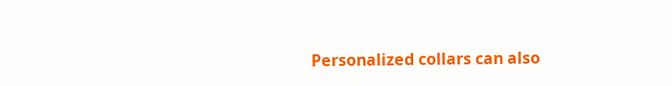Personalized collars can also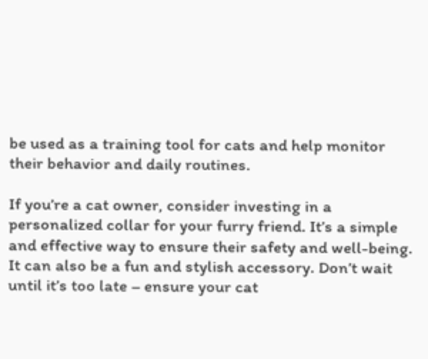be used as a training tool for cats and help monitor their behavior and daily routines.

If you’re a cat owner, consider investing in a personalized collar for your furry friend. It’s a simple and effective way to ensure their safety and well-being. It can also be a fun and stylish accessory. Don’t wait until it’s too late – ensure your cat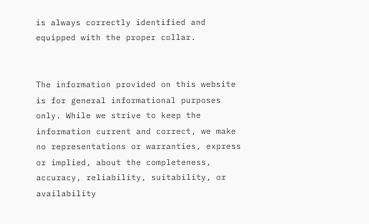is always correctly identified and equipped with the proper collar.


The information provided on this website is for general informational purposes only. While we strive to keep the information current and correct, we make no representations or warranties, express or implied, about the completeness, accuracy, reliability, suitability, or availability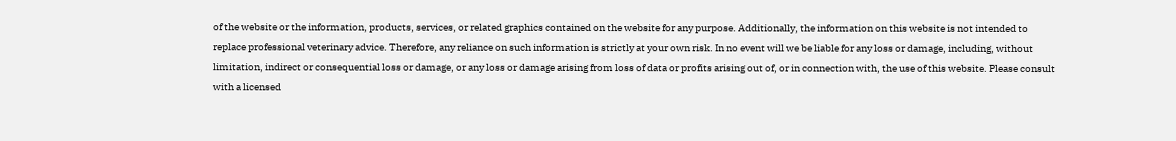of the website or the information, products, services, or related graphics contained on the website for any purpose. Additionally, the information on this website is not intended to replace professional veterinary advice. Therefore, any reliance on such information is strictly at your own risk. In no event will we be liable for any loss or damage, including, without limitation, indirect or consequential loss or damage, or any loss or damage arising from loss of data or profits arising out of, or in connection with, the use of this website. Please consult with a licensed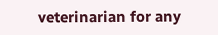veterinarian for any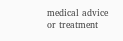medical advice or treatment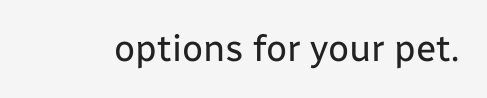options for your pet.